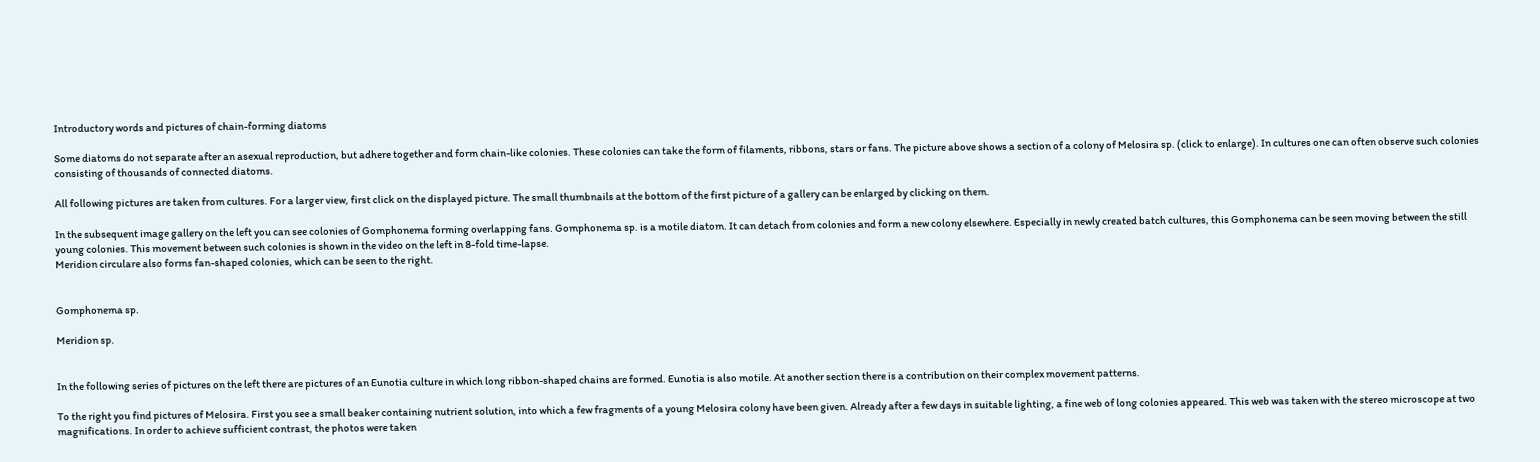Introductory words and pictures of chain-forming diatoms

Some diatoms do not separate after an asexual reproduction, but adhere together and form chain-like colonies. These colonies can take the form of filaments, ribbons, stars or fans. The picture above shows a section of a colony of Melosira sp. (click to enlarge). In cultures one can often observe such colonies consisting of thousands of connected diatoms.

All following pictures are taken from cultures. For a larger view, first click on the displayed picture. The small thumbnails at the bottom of the first picture of a gallery can be enlarged by clicking on them.

In the subsequent image gallery on the left you can see colonies of Gomphonema forming overlapping fans. Gomphonema sp. is a motile diatom. It can detach from colonies and form a new colony elsewhere. Especially in newly created batch cultures, this Gomphonema can be seen moving between the still young colonies. This movement between such colonies is shown in the video on the left in 8-fold time-lapse.
Meridion circulare also forms fan-shaped colonies, which can be seen to the right.


Gomphonema sp.

Meridion sp.


In the following series of pictures on the left there are pictures of an Eunotia culture in which long ribbon-shaped chains are formed. Eunotia is also motile. At another section there is a contribution on their complex movement patterns.

To the right you find pictures of Melosira. First you see a small beaker containing nutrient solution, into which a few fragments of a young Melosira colony have been given. Already after a few days in suitable lighting, a fine web of long colonies appeared. This web was taken with the stereo microscope at two magnifications. In order to achieve sufficient contrast, the photos were taken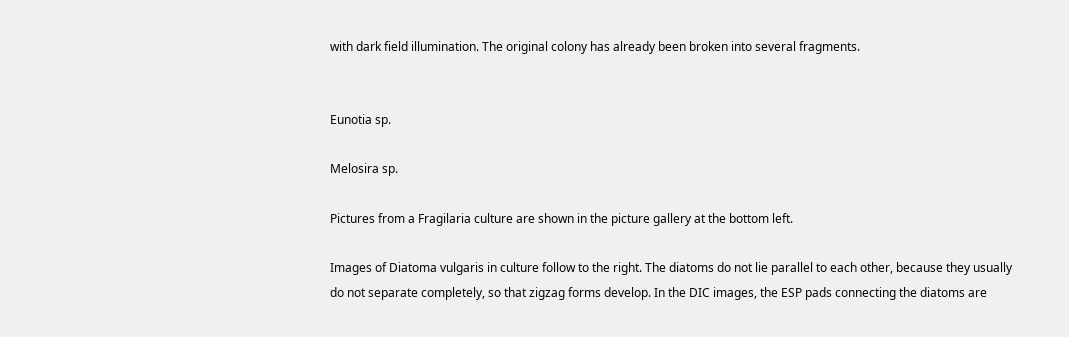with dark field illumination. The original colony has already been broken into several fragments.


Eunotia sp.

Melosira sp.

Pictures from a Fragilaria culture are shown in the picture gallery at the bottom left.

Images of Diatoma vulgaris in culture follow to the right. The diatoms do not lie parallel to each other, because they usually do not separate completely, so that zigzag forms develop. In the DIC images, the ESP pads connecting the diatoms are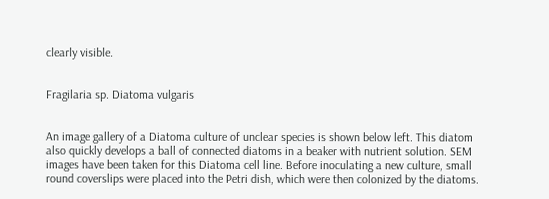clearly visible.


Fragilaria sp. Diatoma vulgaris


An image gallery of a Diatoma culture of unclear species is shown below left. This diatom also quickly develops a ball of connected diatoms in a beaker with nutrient solution. SEM images have been taken for this Diatoma cell line. Before inoculating a new culture, small round coverslips were placed into the Petri dish, which were then colonized by the diatoms.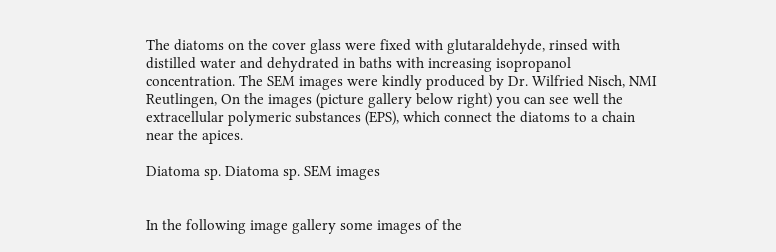The diatoms on the cover glass were fixed with glutaraldehyde, rinsed with distilled water and dehydrated in baths with increasing isopropanol concentration. The SEM images were kindly produced by Dr. Wilfried Nisch, NMI Reutlingen, On the images (picture gallery below right) you can see well the extracellular polymeric substances (EPS), which connect the diatoms to a chain near the apices.

Diatoma sp. Diatoma sp. SEM images


In the following image gallery some images of the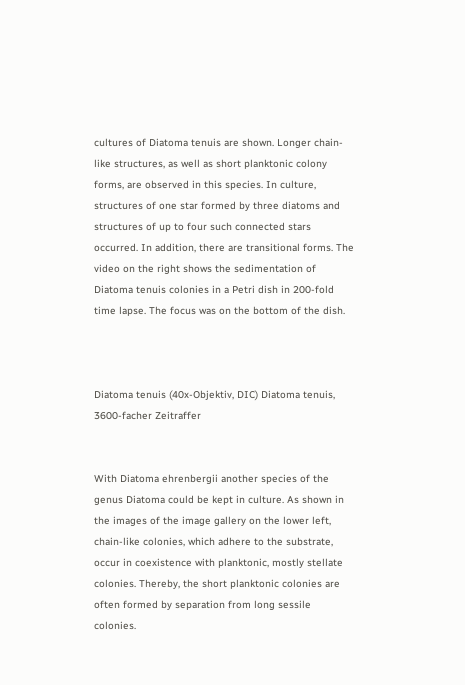cultures of Diatoma tenuis are shown. Longer chain-like structures, as well as short planktonic colony forms, are observed in this species. In culture, structures of one star formed by three diatoms and structures of up to four such connected stars occurred. In addition, there are transitional forms. The video on the right shows the sedimentation of Diatoma tenuis colonies in a Petri dish in 200-fold time lapse. The focus was on the bottom of the dish.



Diatoma tenuis (40x-Objektiv, DIC) Diatoma tenuis, 3600-facher Zeitraffer


With Diatoma ehrenbergii another species of the genus Diatoma could be kept in culture. As shown in the images of the image gallery on the lower left, chain-like colonies, which adhere to the substrate, occur in coexistence with planktonic, mostly stellate colonies. Thereby, the short planktonic colonies are often formed by separation from long sessile colonies.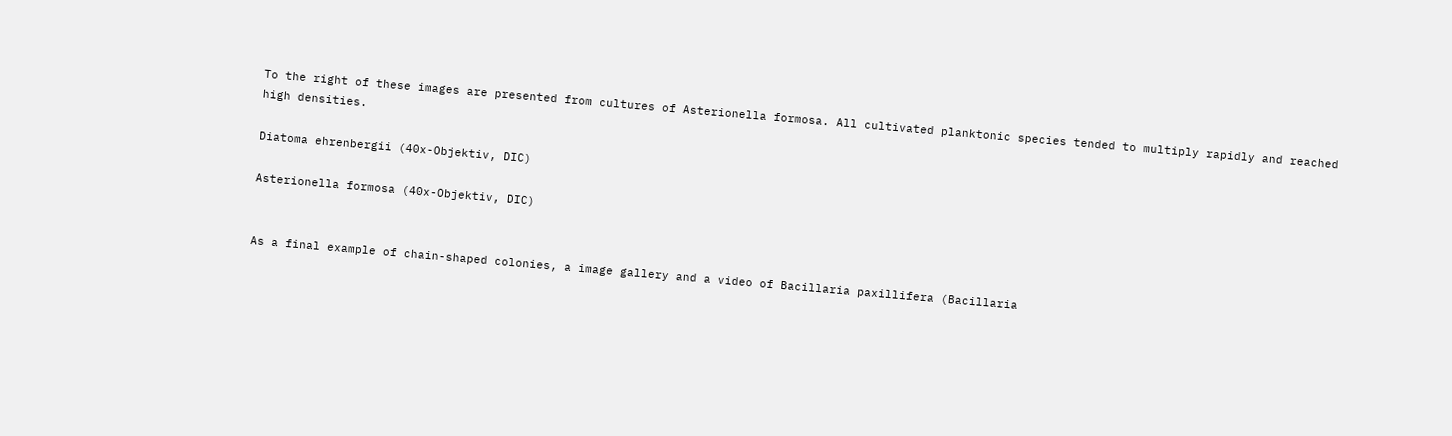To the right of these images are presented from cultures of Asterionella formosa. All cultivated planktonic species tended to multiply rapidly and reached high densities.

Diatoma ehrenbergii (40x-Objektiv, DIC)

Asterionella formosa (40x-Objektiv, DIC)


As a final example of chain-shaped colonies, a image gallery and a video of Bacillaria paxillifera (Bacillaria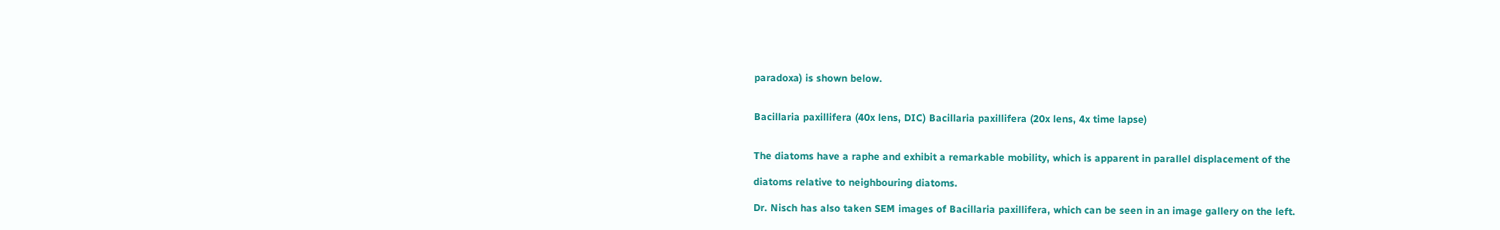paradoxa) is shown below.


Bacillaria paxillifera (40x lens, DIC) Bacillaria paxillifera (20x lens, 4x time lapse)


The diatoms have a raphe and exhibit a remarkable mobility, which is apparent in parallel displacement of the

diatoms relative to neighbouring diatoms.

Dr. Nisch has also taken SEM images of Bacillaria paxillifera, which can be seen in an image gallery on the left.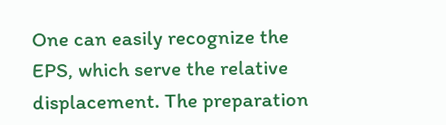One can easily recognize the EPS, which serve the relative displacement. The preparation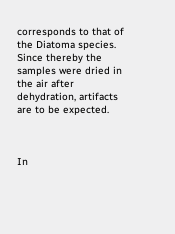corresponds to that of the Diatoma species. Since thereby the samples were dried in the air after dehydration, artifacts are to be expected.



In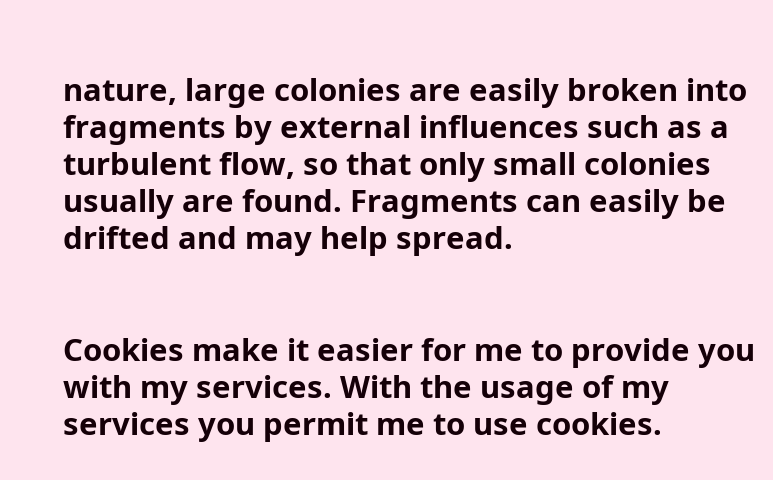nature, large colonies are easily broken into fragments by external influences such as a turbulent flow, so that only small colonies usually are found. Fragments can easily be drifted and may help spread.


Cookies make it easier for me to provide you with my services. With the usage of my services you permit me to use cookies.